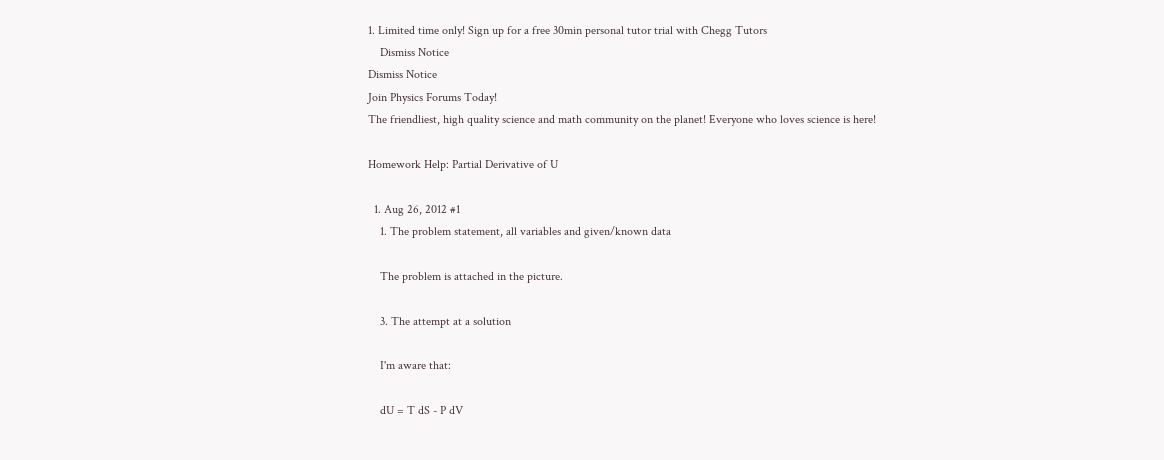1. Limited time only! Sign up for a free 30min personal tutor trial with Chegg Tutors
    Dismiss Notice
Dismiss Notice
Join Physics Forums Today!
The friendliest, high quality science and math community on the planet! Everyone who loves science is here!

Homework Help: Partial Derivative of U

  1. Aug 26, 2012 #1
    1. The problem statement, all variables and given/known data

    The problem is attached in the picture.

    3. The attempt at a solution

    I'm aware that:

    dU = T dS - P dV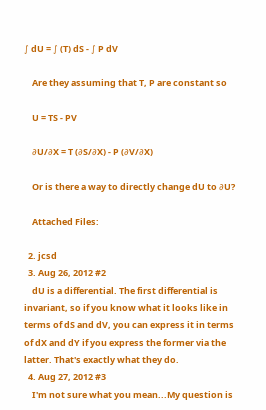∫ dU = ∫ (T) dS - ∫ P dV

    Are they assuming that T, P are constant so

    U = TS - PV

    ∂U/∂X = T (∂S/∂X) - P (∂V/∂X)

    Or is there a way to directly change dU to ∂U?

    Attached Files:

  2. jcsd
  3. Aug 26, 2012 #2
    dU is a differential. The first differential is invariant, so if you know what it looks like in terms of dS and dV, you can express it in terms of dX and dY if you express the former via the latter. That's exactly what they do.
  4. Aug 27, 2012 #3
    I'm not sure what you mean...My question is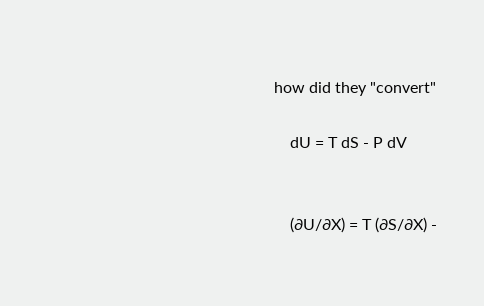how did they "convert"

    dU = T dS - P dV


    (∂U/∂X) = T (∂S/∂X) -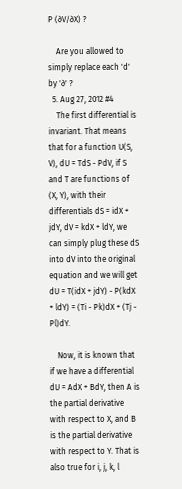P (∂V/∂X) ?

    Are you allowed to simply replace each 'd' by '∂' ?
  5. Aug 27, 2012 #4
    The first differential is invariant. That means that for a function U(S, V), dU = TdS - PdV, if S and T are functions of (X, Y), with their differentials dS = idX + jdY, dV = kdX + ldY, we can simply plug these dS into dV into the original equation and we will get dU = T(idX + jdY) - P(kdX + ldY) = (Ti - Pk)dX + (Tj - Pl)dY.

    Now, it is known that if we have a differential dU = AdX + BdY, then A is the partial derivative with respect to X, and B is the partial derivative with respect to Y. That is also true for i, j, k, l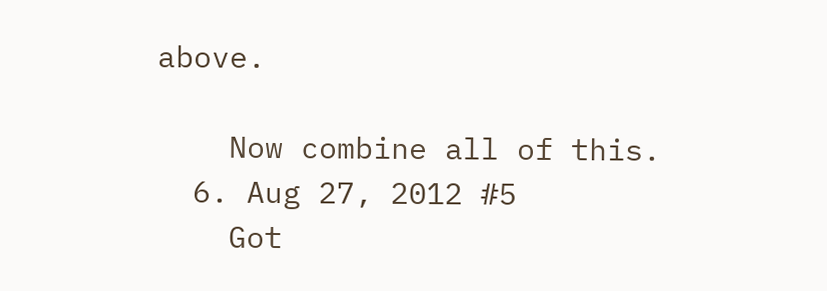above.

    Now combine all of this.
  6. Aug 27, 2012 #5
    Got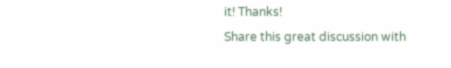it! Thanks!
Share this great discussion with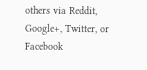others via Reddit, Google+, Twitter, or Facebook